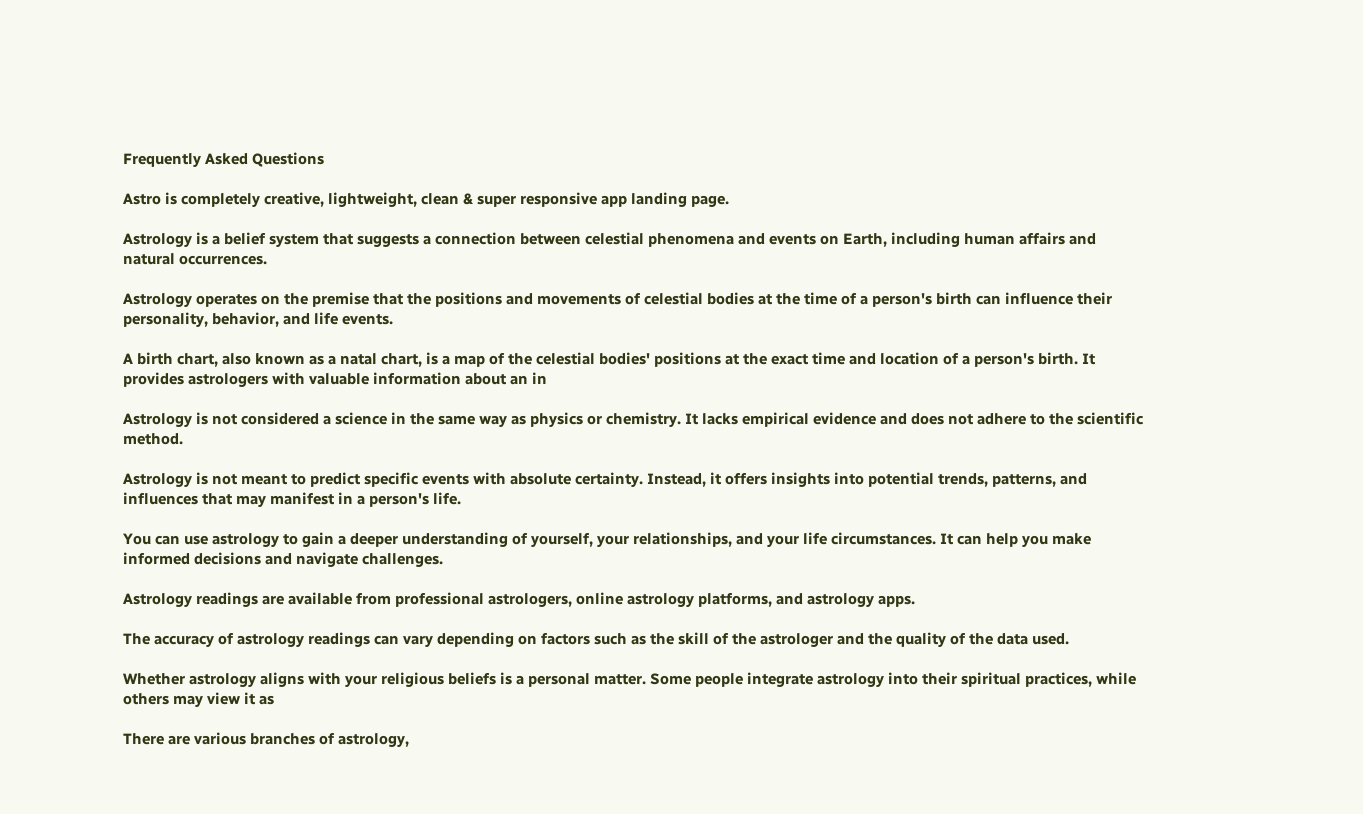Frequently Asked Questions

Astro is completely creative, lightweight, clean & super responsive app landing page.

Astrology is a belief system that suggests a connection between celestial phenomena and events on Earth, including human affairs and natural occurrences.

Astrology operates on the premise that the positions and movements of celestial bodies at the time of a person's birth can influence their personality, behavior, and life events.

A birth chart, also known as a natal chart, is a map of the celestial bodies' positions at the exact time and location of a person's birth. It provides astrologers with valuable information about an in

Astrology is not considered a science in the same way as physics or chemistry. It lacks empirical evidence and does not adhere to the scientific method.

Astrology is not meant to predict specific events with absolute certainty. Instead, it offers insights into potential trends, patterns, and influences that may manifest in a person's life.

You can use astrology to gain a deeper understanding of yourself, your relationships, and your life circumstances. It can help you make informed decisions and navigate challenges.

Astrology readings are available from professional astrologers, online astrology platforms, and astrology apps.

The accuracy of astrology readings can vary depending on factors such as the skill of the astrologer and the quality of the data used.

Whether astrology aligns with your religious beliefs is a personal matter. Some people integrate astrology into their spiritual practices, while others may view it as

There are various branches of astrology,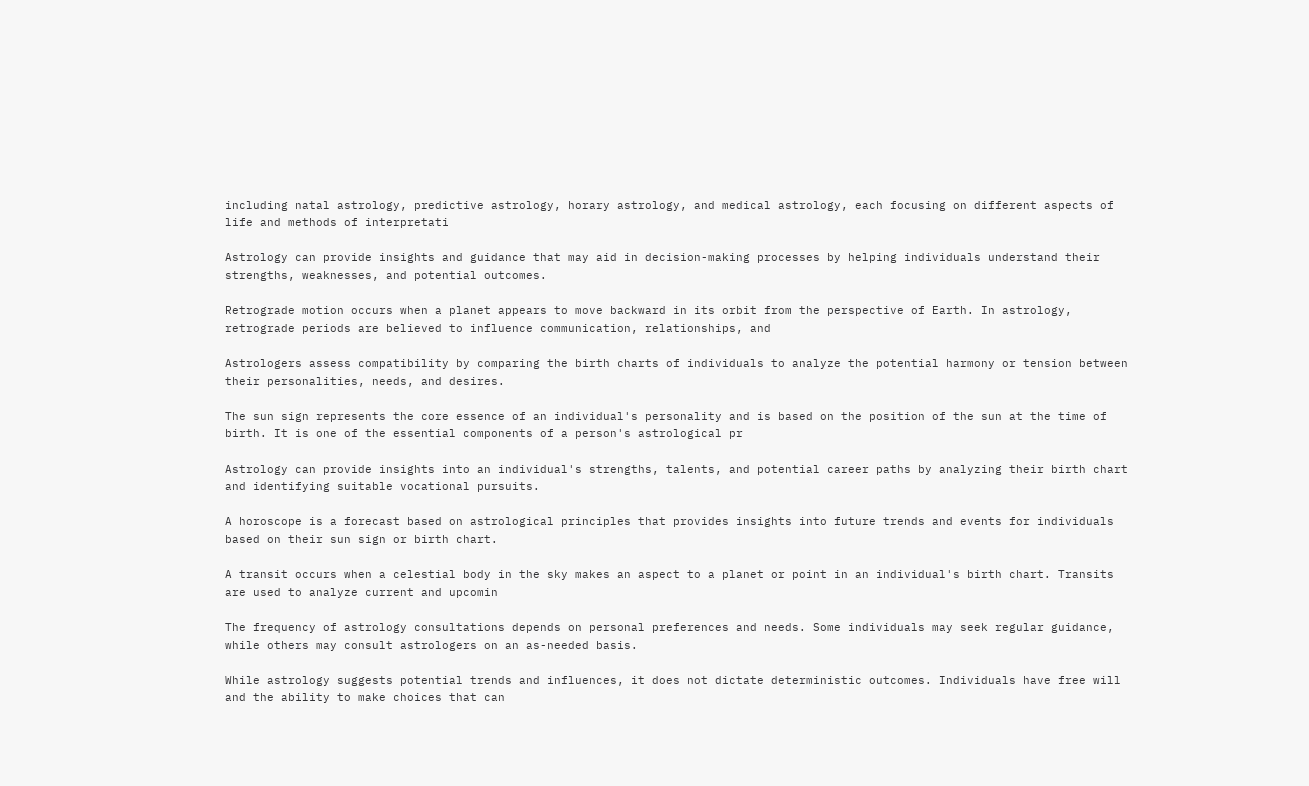including natal astrology, predictive astrology, horary astrology, and medical astrology, each focusing on different aspects of life and methods of interpretati

Astrology can provide insights and guidance that may aid in decision-making processes by helping individuals understand their strengths, weaknesses, and potential outcomes.

Retrograde motion occurs when a planet appears to move backward in its orbit from the perspective of Earth. In astrology, retrograde periods are believed to influence communication, relationships, and

Astrologers assess compatibility by comparing the birth charts of individuals to analyze the potential harmony or tension between their personalities, needs, and desires.

The sun sign represents the core essence of an individual's personality and is based on the position of the sun at the time of birth. It is one of the essential components of a person's astrological pr

Astrology can provide insights into an individual's strengths, talents, and potential career paths by analyzing their birth chart and identifying suitable vocational pursuits.

A horoscope is a forecast based on astrological principles that provides insights into future trends and events for individuals based on their sun sign or birth chart.

A transit occurs when a celestial body in the sky makes an aspect to a planet or point in an individual's birth chart. Transits are used to analyze current and upcomin

The frequency of astrology consultations depends on personal preferences and needs. Some individuals may seek regular guidance, while others may consult astrologers on an as-needed basis.

While astrology suggests potential trends and influences, it does not dictate deterministic outcomes. Individuals have free will and the ability to make choices that can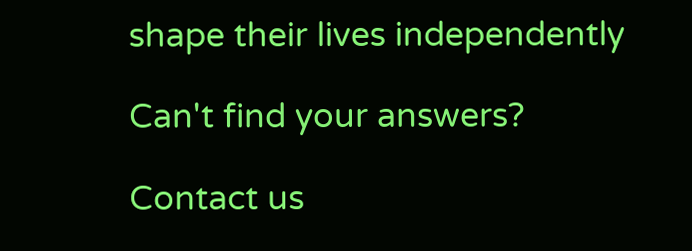shape their lives independently

Can't find your answers?

Contact us